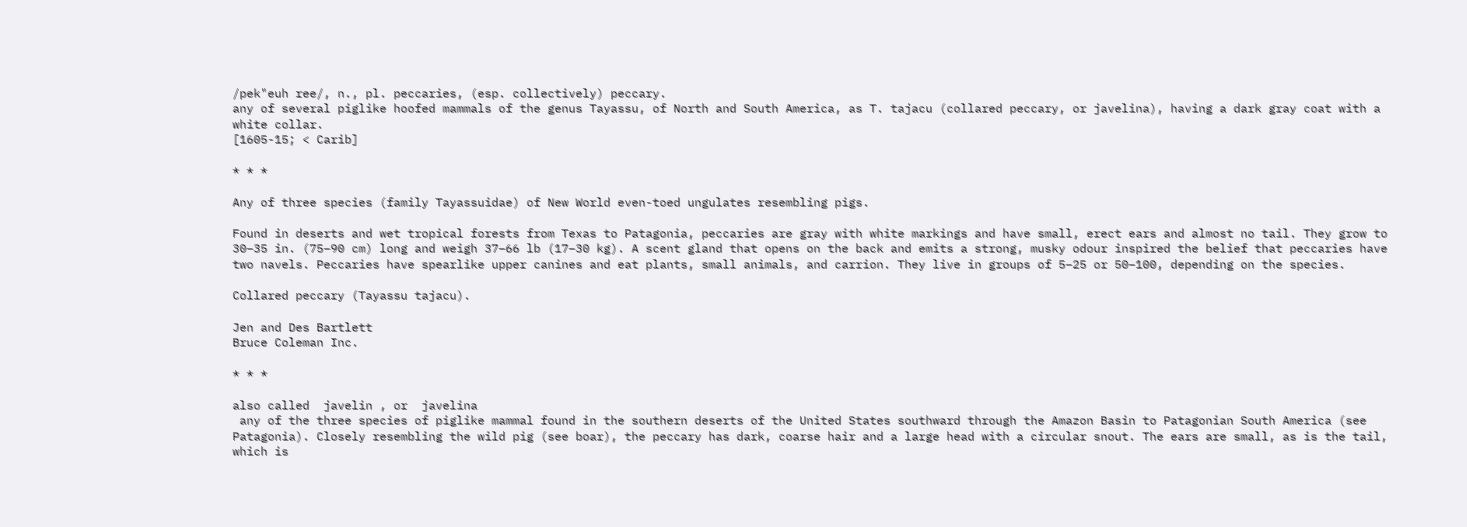/pek"euh ree/, n., pl. peccaries, (esp. collectively) peccary.
any of several piglike hoofed mammals of the genus Tayassu, of North and South America, as T. tajacu (collared peccary, or javelina), having a dark gray coat with a white collar.
[1605-15; < Carib]

* * *

Any of three species (family Tayassuidae) of New World even-toed ungulates resembling pigs.

Found in deserts and wet tropical forests from Texas to Patagonia, peccaries are gray with white markings and have small, erect ears and almost no tail. They grow to 30–35 in. (75–90 cm) long and weigh 37–66 lb (17–30 kg). A scent gland that opens on the back and emits a strong, musky odour inspired the belief that peccaries have two navels. Peccaries have spearlike upper canines and eat plants, small animals, and carrion. They live in groups of 5–25 or 50–100, depending on the species.

Collared peccary (Tayassu tajacu).

Jen and Des Bartlett
Bruce Coleman Inc.

* * *

also called  javelin , or  javelina
 any of the three species of piglike mammal found in the southern deserts of the United States southward through the Amazon Basin to Patagonian South America (see Patagonia). Closely resembling the wild pig (see boar), the peccary has dark, coarse hair and a large head with a circular snout. The ears are small, as is the tail, which is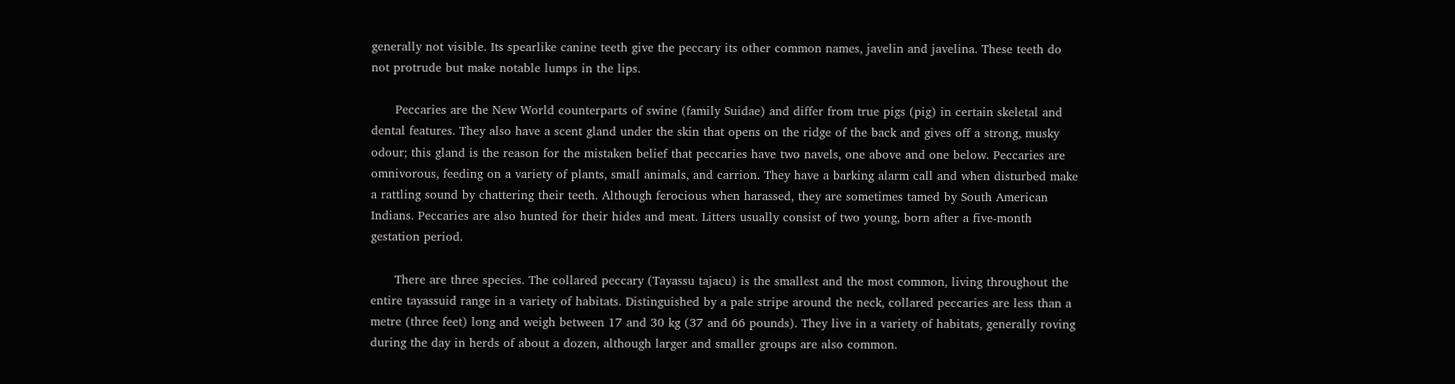generally not visible. Its spearlike canine teeth give the peccary its other common names, javelin and javelina. These teeth do not protrude but make notable lumps in the lips.

      Peccaries are the New World counterparts of swine (family Suidae) and differ from true pigs (pig) in certain skeletal and dental features. They also have a scent gland under the skin that opens on the ridge of the back and gives off a strong, musky odour; this gland is the reason for the mistaken belief that peccaries have two navels, one above and one below. Peccaries are omnivorous, feeding on a variety of plants, small animals, and carrion. They have a barking alarm call and when disturbed make a rattling sound by chattering their teeth. Although ferocious when harassed, they are sometimes tamed by South American Indians. Peccaries are also hunted for their hides and meat. Litters usually consist of two young, born after a five-month gestation period.

      There are three species. The collared peccary (Tayassu tajacu) is the smallest and the most common, living throughout the entire tayassuid range in a variety of habitats. Distinguished by a pale stripe around the neck, collared peccaries are less than a metre (three feet) long and weigh between 17 and 30 kg (37 and 66 pounds). They live in a variety of habitats, generally roving during the day in herds of about a dozen, although larger and smaller groups are also common.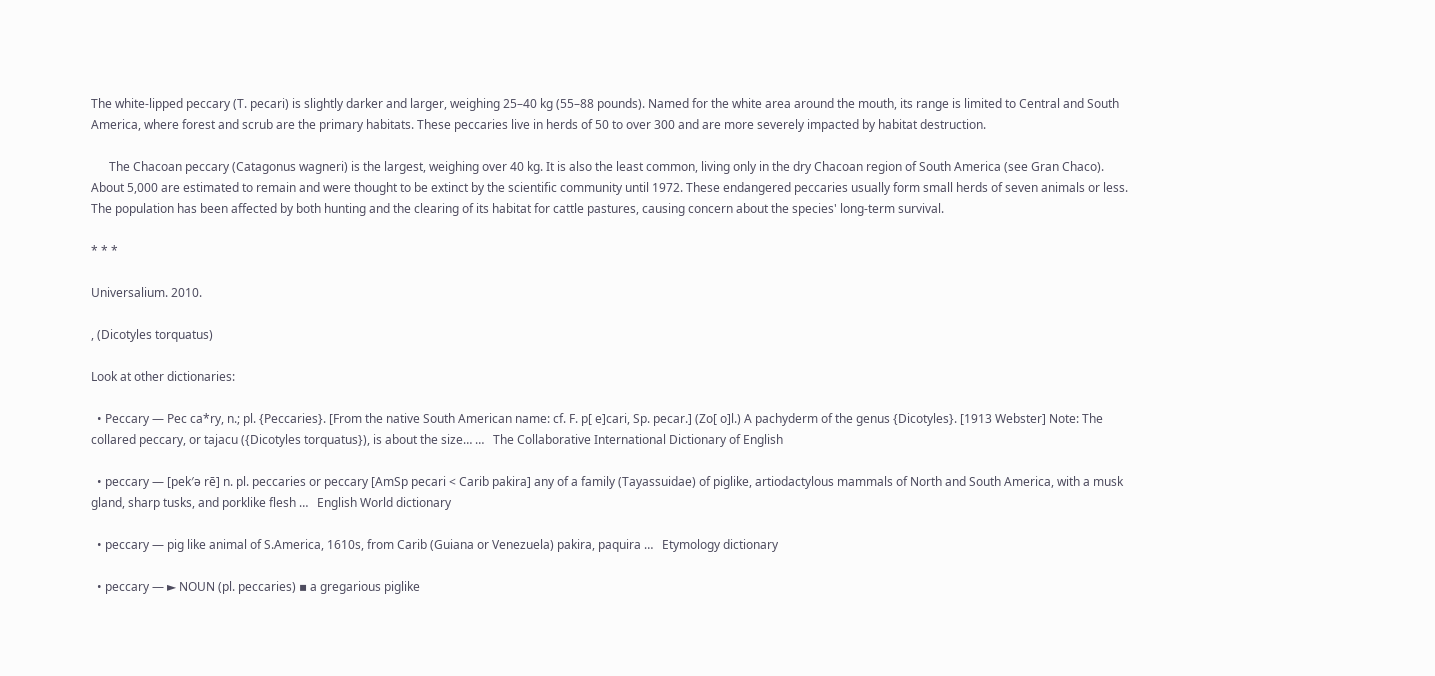The white-lipped peccary (T. pecari) is slightly darker and larger, weighing 25–40 kg (55–88 pounds). Named for the white area around the mouth, its range is limited to Central and South America, where forest and scrub are the primary habitats. These peccaries live in herds of 50 to over 300 and are more severely impacted by habitat destruction.

      The Chacoan peccary (Catagonus wagneri) is the largest, weighing over 40 kg. It is also the least common, living only in the dry Chacoan region of South America (see Gran Chaco). About 5,000 are estimated to remain and were thought to be extinct by the scientific community until 1972. These endangered peccaries usually form small herds of seven animals or less. The population has been affected by both hunting and the clearing of its habitat for cattle pastures, causing concern about the species' long-term survival.

* * *

Universalium. 2010.

, (Dicotyles torquatus)

Look at other dictionaries:

  • Peccary — Pec ca*ry, n.; pl. {Peccaries}. [From the native South American name: cf. F. p[ e]cari, Sp. pecar.] (Zo[ o]l.) A pachyderm of the genus {Dicotyles}. [1913 Webster] Note: The collared peccary, or tajacu ({Dicotyles torquatus}), is about the size… …   The Collaborative International Dictionary of English

  • peccary — [pek′ə rē] n. pl. peccaries or peccary [AmSp pecari < Carib pakira] any of a family (Tayassuidae) of piglike, artiodactylous mammals of North and South America, with a musk gland, sharp tusks, and porklike flesh …   English World dictionary

  • peccary — pig like animal of S.America, 1610s, from Carib (Guiana or Venezuela) pakira, paquira …   Etymology dictionary

  • peccary — ► NOUN (pl. peccaries) ▪ a gregarious piglike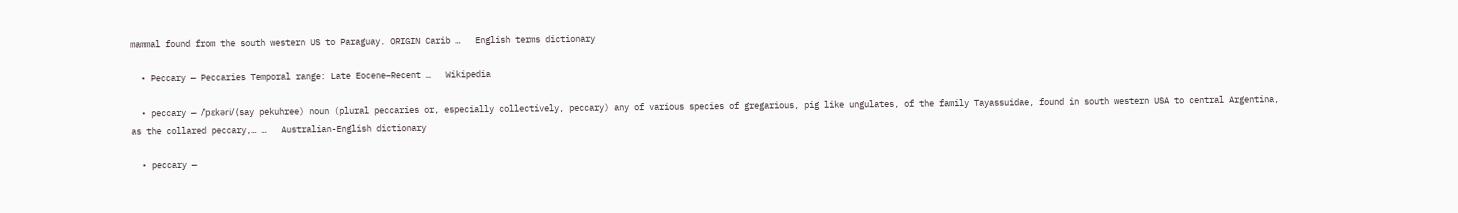mammal found from the south western US to Paraguay. ORIGIN Carib …   English terms dictionary

  • Peccary — Peccaries Temporal range: Late Eocene–Recent …   Wikipedia

  • peccary — /ˈpɛkəri/ (say pekuhree) noun (plural peccaries or, especially collectively, peccary) any of various species of gregarious, pig like ungulates, of the family Tayassuidae, found in south western USA to central Argentina, as the collared peccary,… …   Australian-English dictionary

  • peccary —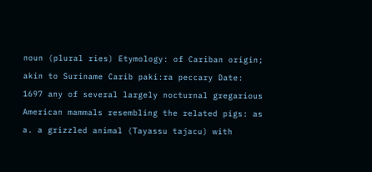noun (plural ries) Etymology: of Cariban origin; akin to Suriname Carib paki:ra peccary Date: 1697 any of several largely nocturnal gregarious American mammals resembling the related pigs: as a. a grizzled animal (Tayassu tajacu) with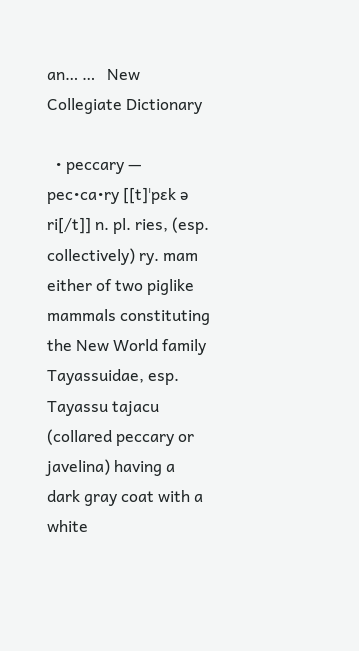an… …   New Collegiate Dictionary

  • peccary — pec•ca•ry [[t]ˈpɛk ə ri[/t]] n. pl. ries, (esp. collectively) ry. mam either of two piglike mammals constituting the New World family Tayassuidae, esp. Tayassu tajacu (collared peccary or javelina) having a dark gray coat with a white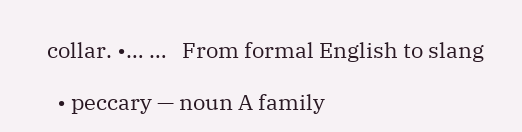collar. •… …   From formal English to slang

  • peccary — noun A family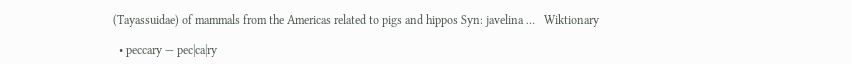(Tayassuidae) of mammals from the Americas related to pigs and hippos Syn: javelina …   Wiktionary

  • peccary — pec|ca|ry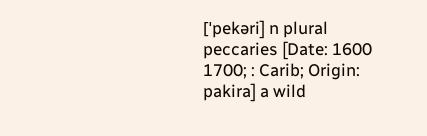[ˈpekəri] n plural peccaries [Date: 1600 1700; : Carib; Origin: pakira] a wild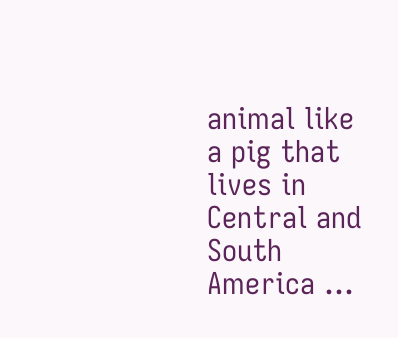animal like a pig that lives in Central and South America …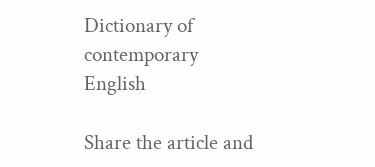Dictionary of contemporary English

Share the article and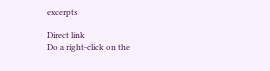excerpts

Direct link
Do a right-click on the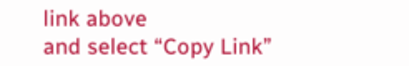link above
and select “Copy Link”